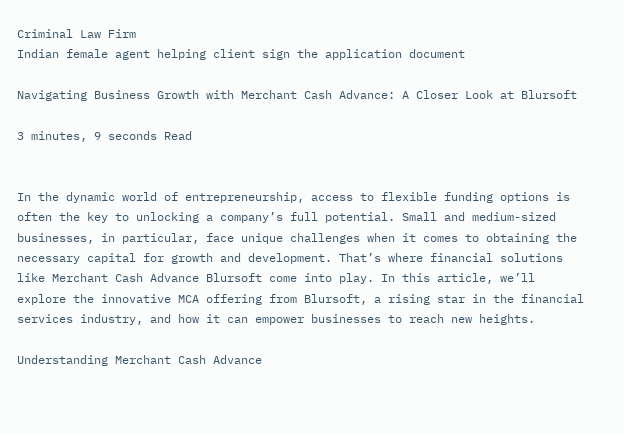Criminal Law Firm
Indian female agent helping client sign the application document

Navigating Business Growth with Merchant Cash Advance: A Closer Look at Blursoft

3 minutes, 9 seconds Read


In the dynamic world of entrepreneurship, access to flexible funding options is often the key to unlocking a company’s full potential. Small and medium-sized businesses, in particular, face unique challenges when it comes to obtaining the necessary capital for growth and development. That’s where financial solutions like Merchant Cash Advance Blursoft come into play. In this article, we’ll explore the innovative MCA offering from Blursoft, a rising star in the financial services industry, and how it can empower businesses to reach new heights.

Understanding Merchant Cash Advance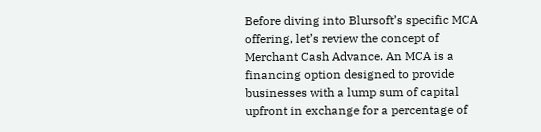Before diving into Blursoft’s specific MCA offering, let’s review the concept of Merchant Cash Advance. An MCA is a financing option designed to provide businesses with a lump sum of capital upfront in exchange for a percentage of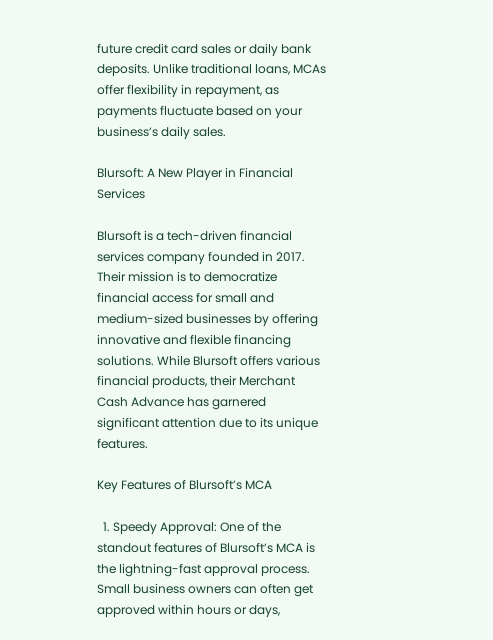future credit card sales or daily bank deposits. Unlike traditional loans, MCAs offer flexibility in repayment, as payments fluctuate based on your business’s daily sales.

Blursoft: A New Player in Financial Services

Blursoft is a tech-driven financial services company founded in 2017. Their mission is to democratize financial access for small and medium-sized businesses by offering innovative and flexible financing solutions. While Blursoft offers various financial products, their Merchant Cash Advance has garnered significant attention due to its unique features.

Key Features of Blursoft’s MCA

  1. Speedy Approval: One of the standout features of Blursoft’s MCA is the lightning-fast approval process. Small business owners can often get approved within hours or days,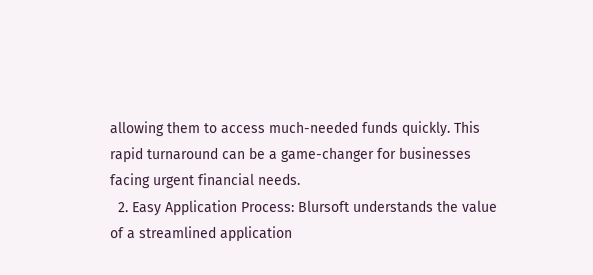allowing them to access much-needed funds quickly. This rapid turnaround can be a game-changer for businesses facing urgent financial needs.
  2. Easy Application Process: Blursoft understands the value of a streamlined application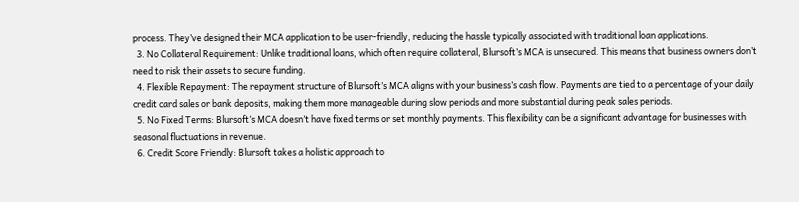process. They’ve designed their MCA application to be user-friendly, reducing the hassle typically associated with traditional loan applications.
  3. No Collateral Requirement: Unlike traditional loans, which often require collateral, Blursoft’s MCA is unsecured. This means that business owners don’t need to risk their assets to secure funding.
  4. Flexible Repayment: The repayment structure of Blursoft’s MCA aligns with your business’s cash flow. Payments are tied to a percentage of your daily credit card sales or bank deposits, making them more manageable during slow periods and more substantial during peak sales periods.
  5. No Fixed Terms: Blursoft’s MCA doesn’t have fixed terms or set monthly payments. This flexibility can be a significant advantage for businesses with seasonal fluctuations in revenue.
  6. Credit Score Friendly: Blursoft takes a holistic approach to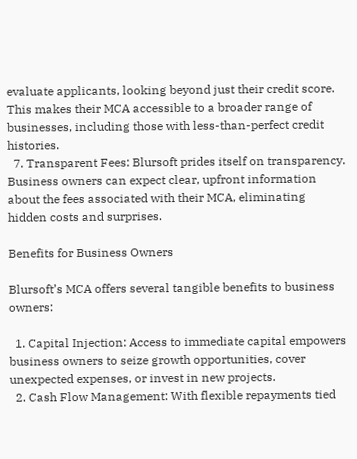evaluate applicants, looking beyond just their credit score. This makes their MCA accessible to a broader range of businesses, including those with less-than-perfect credit histories.
  7. Transparent Fees: Blursoft prides itself on transparency. Business owners can expect clear, upfront information about the fees associated with their MCA, eliminating hidden costs and surprises.

Benefits for Business Owners

Blursoft’s MCA offers several tangible benefits to business owners:

  1. Capital Injection: Access to immediate capital empowers business owners to seize growth opportunities, cover unexpected expenses, or invest in new projects.
  2. Cash Flow Management: With flexible repayments tied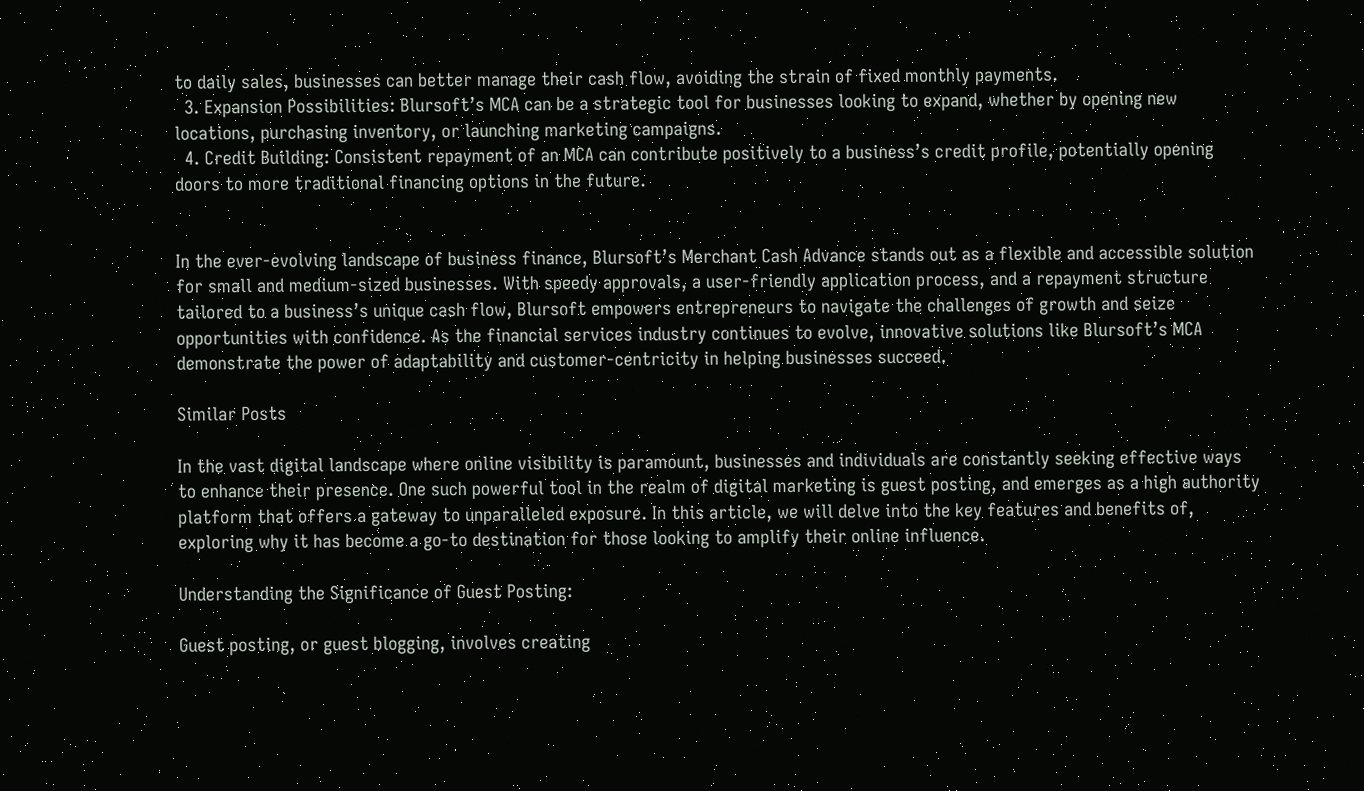to daily sales, businesses can better manage their cash flow, avoiding the strain of fixed monthly payments.
  3. Expansion Possibilities: Blursoft’s MCA can be a strategic tool for businesses looking to expand, whether by opening new locations, purchasing inventory, or launching marketing campaigns.
  4. Credit Building: Consistent repayment of an MCA can contribute positively to a business’s credit profile, potentially opening doors to more traditional financing options in the future.


In the ever-evolving landscape of business finance, Blursoft’s Merchant Cash Advance stands out as a flexible and accessible solution for small and medium-sized businesses. With speedy approvals, a user-friendly application process, and a repayment structure tailored to a business’s unique cash flow, Blursoft empowers entrepreneurs to navigate the challenges of growth and seize opportunities with confidence. As the financial services industry continues to evolve, innovative solutions like Blursoft’s MCA demonstrate the power of adaptability and customer-centricity in helping businesses succeed.

Similar Posts

In the vast digital landscape where online visibility is paramount, businesses and individuals are constantly seeking effective ways to enhance their presence. One such powerful tool in the realm of digital marketing is guest posting, and emerges as a high authority platform that offers a gateway to unparalleled exposure. In this article, we will delve into the key features and benefits of, exploring why it has become a go-to destination for those looking to amplify their online influence.

Understanding the Significance of Guest Posting:

Guest posting, or guest blogging, involves creating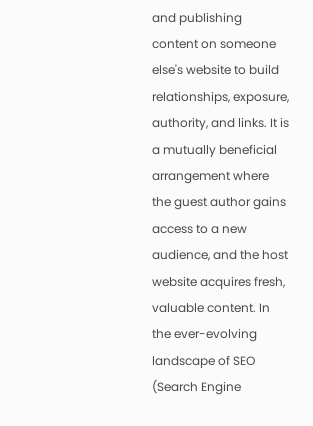and publishing content on someone else's website to build relationships, exposure, authority, and links. It is a mutually beneficial arrangement where the guest author gains access to a new audience, and the host website acquires fresh, valuable content. In the ever-evolving landscape of SEO (Search Engine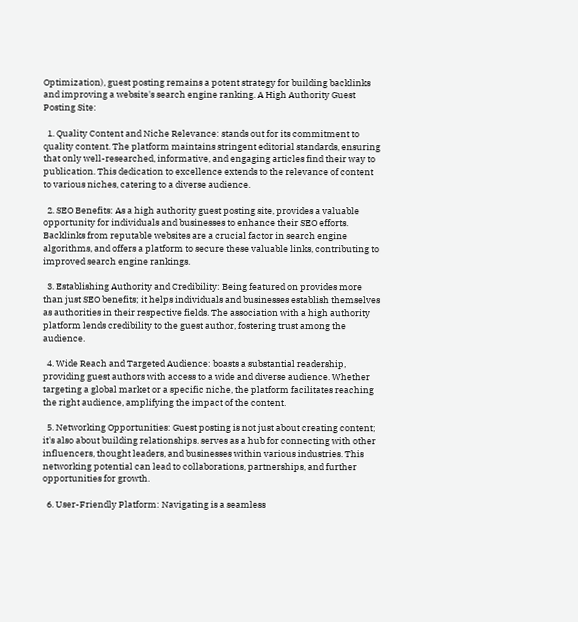Optimization), guest posting remains a potent strategy for building backlinks and improving a website's search engine ranking. A High Authority Guest Posting Site:

  1. Quality Content and Niche Relevance: stands out for its commitment to quality content. The platform maintains stringent editorial standards, ensuring that only well-researched, informative, and engaging articles find their way to publication. This dedication to excellence extends to the relevance of content to various niches, catering to a diverse audience.

  2. SEO Benefits: As a high authority guest posting site, provides a valuable opportunity for individuals and businesses to enhance their SEO efforts. Backlinks from reputable websites are a crucial factor in search engine algorithms, and offers a platform to secure these valuable links, contributing to improved search engine rankings.

  3. Establishing Authority and Credibility: Being featured on provides more than just SEO benefits; it helps individuals and businesses establish themselves as authorities in their respective fields. The association with a high authority platform lends credibility to the guest author, fostering trust among the audience.

  4. Wide Reach and Targeted Audience: boasts a substantial readership, providing guest authors with access to a wide and diverse audience. Whether targeting a global market or a specific niche, the platform facilitates reaching the right audience, amplifying the impact of the content.

  5. Networking Opportunities: Guest posting is not just about creating content; it's also about building relationships. serves as a hub for connecting with other influencers, thought leaders, and businesses within various industries. This networking potential can lead to collaborations, partnerships, and further opportunities for growth.

  6. User-Friendly Platform: Navigating is a seamless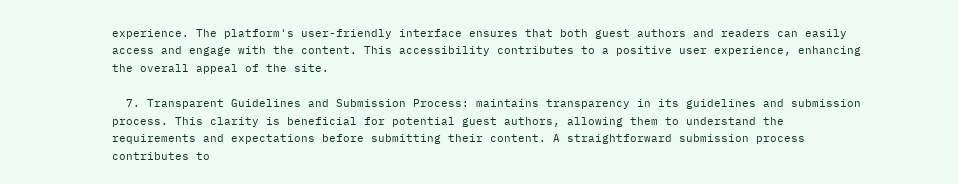experience. The platform's user-friendly interface ensures that both guest authors and readers can easily access and engage with the content. This accessibility contributes to a positive user experience, enhancing the overall appeal of the site.

  7. Transparent Guidelines and Submission Process: maintains transparency in its guidelines and submission process. This clarity is beneficial for potential guest authors, allowing them to understand the requirements and expectations before submitting their content. A straightforward submission process contributes to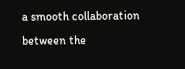a smooth collaboration between the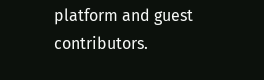platform and guest contributors.